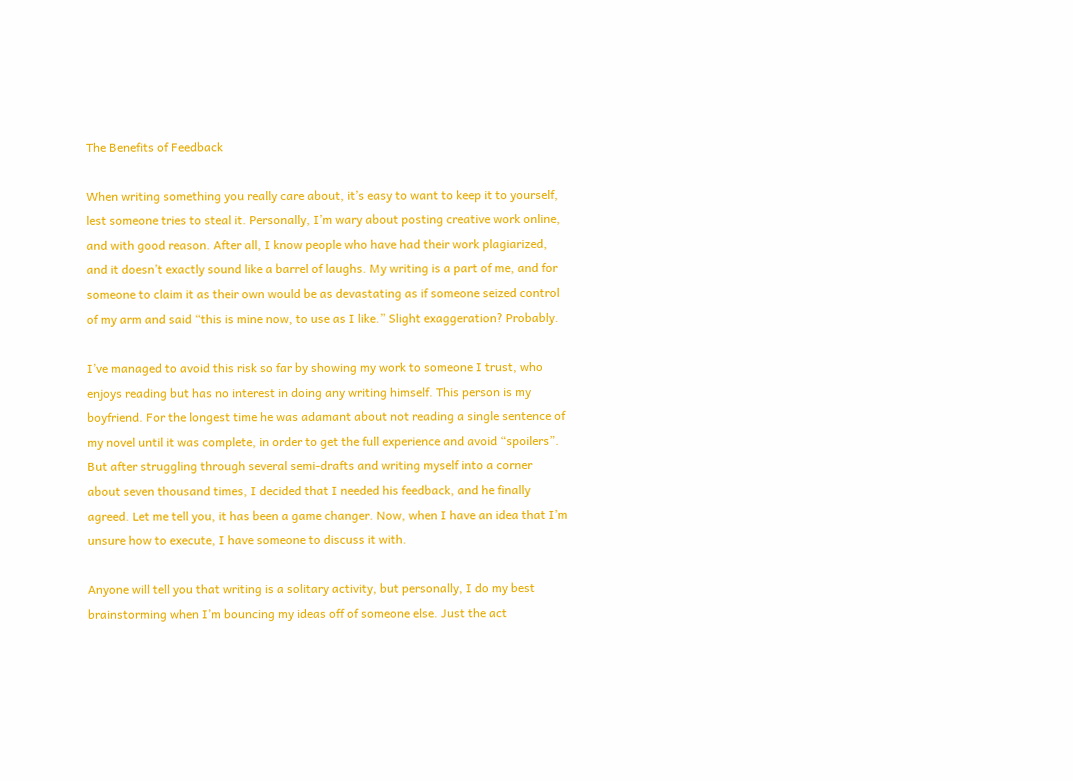The Benefits of Feedback

When writing something you really care about, it’s easy to want to keep it to yourself, lest someone tries to steal it. Personally, I’m wary about posting creative work online, and with good reason. After all, I know people who have had their work plagiarized, and it doesn’t exactly sound like a barrel of laughs. My writing is a part of me, and for someone to claim it as their own would be as devastating as if someone seized control of my arm and said “this is mine now, to use as I like.” Slight exaggeration? Probably.

I’ve managed to avoid this risk so far by showing my work to someone I trust, who enjoys reading but has no interest in doing any writing himself. This person is my boyfriend. For the longest time he was adamant about not reading a single sentence of my novel until it was complete, in order to get the full experience and avoid “spoilers”. But after struggling through several semi-drafts and writing myself into a corner about seven thousand times, I decided that I needed his feedback, and he finally agreed. Let me tell you, it has been a game changer. Now, when I have an idea that I’m unsure how to execute, I have someone to discuss it with.

Anyone will tell you that writing is a solitary activity, but personally, I do my best brainstorming when I’m bouncing my ideas off of someone else. Just the act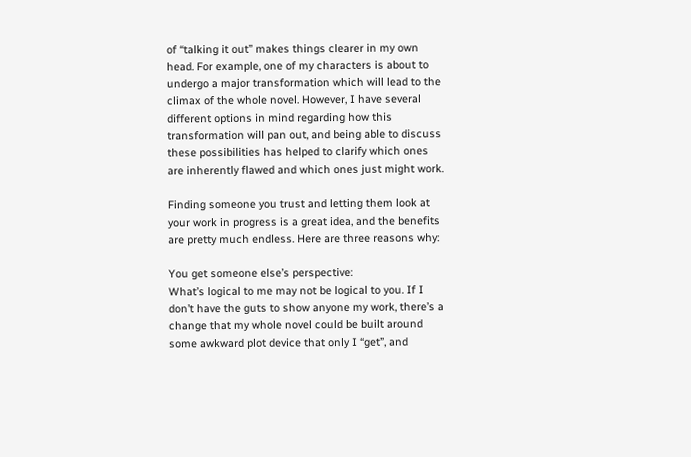of “talking it out” makes things clearer in my own head. For example, one of my characters is about to undergo a major transformation which will lead to the climax of the whole novel. However, I have several different options in mind regarding how this transformation will pan out, and being able to discuss these possibilities has helped to clarify which ones are inherently flawed and which ones just might work.

Finding someone you trust and letting them look at your work in progress is a great idea, and the benefits are pretty much endless. Here are three reasons why:

You get someone else’s perspective:
What’s logical to me may not be logical to you. If I don’t have the guts to show anyone my work, there’s a change that my whole novel could be built around some awkward plot device that only I “get”, and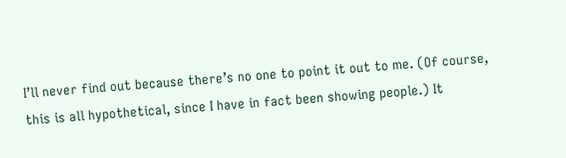I’ll never find out because there’s no one to point it out to me. (Of course, this is all hypothetical, since I have in fact been showing people.) It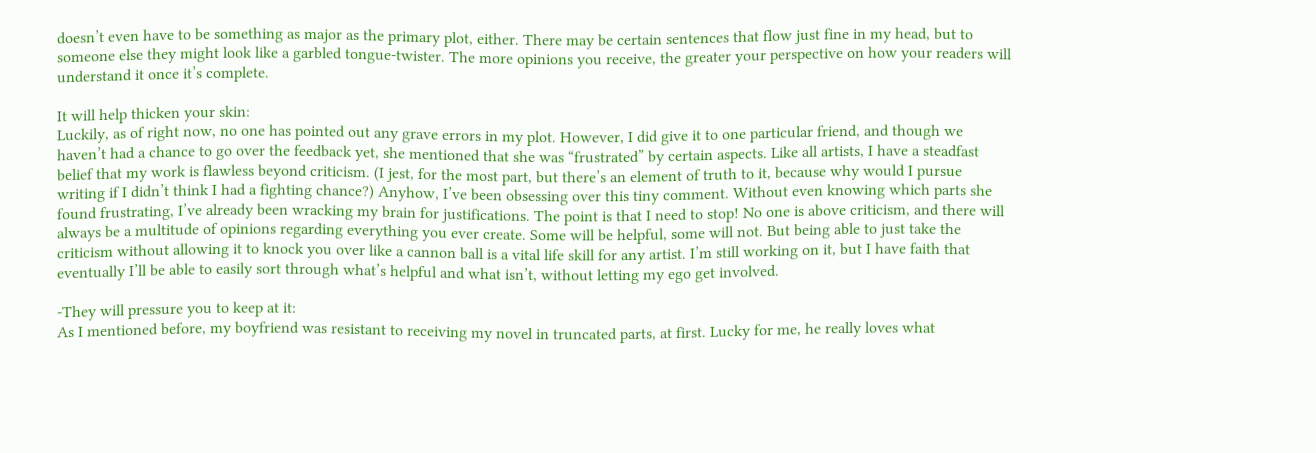doesn’t even have to be something as major as the primary plot, either. There may be certain sentences that flow just fine in my head, but to someone else they might look like a garbled tongue-twister. The more opinions you receive, the greater your perspective on how your readers will understand it once it’s complete.

It will help thicken your skin:
Luckily, as of right now, no one has pointed out any grave errors in my plot. However, I did give it to one particular friend, and though we haven’t had a chance to go over the feedback yet, she mentioned that she was “frustrated” by certain aspects. Like all artists, I have a steadfast belief that my work is flawless beyond criticism. (I jest, for the most part, but there’s an element of truth to it, because why would I pursue writing if I didn’t think I had a fighting chance?) Anyhow, I’ve been obsessing over this tiny comment. Without even knowing which parts she found frustrating, I’ve already been wracking my brain for justifications. The point is that I need to stop! No one is above criticism, and there will always be a multitude of opinions regarding everything you ever create. Some will be helpful, some will not. But being able to just take the criticism without allowing it to knock you over like a cannon ball is a vital life skill for any artist. I’m still working on it, but I have faith that eventually I’ll be able to easily sort through what’s helpful and what isn’t, without letting my ego get involved.

-They will pressure you to keep at it:
As I mentioned before, my boyfriend was resistant to receiving my novel in truncated parts, at first. Lucky for me, he really loves what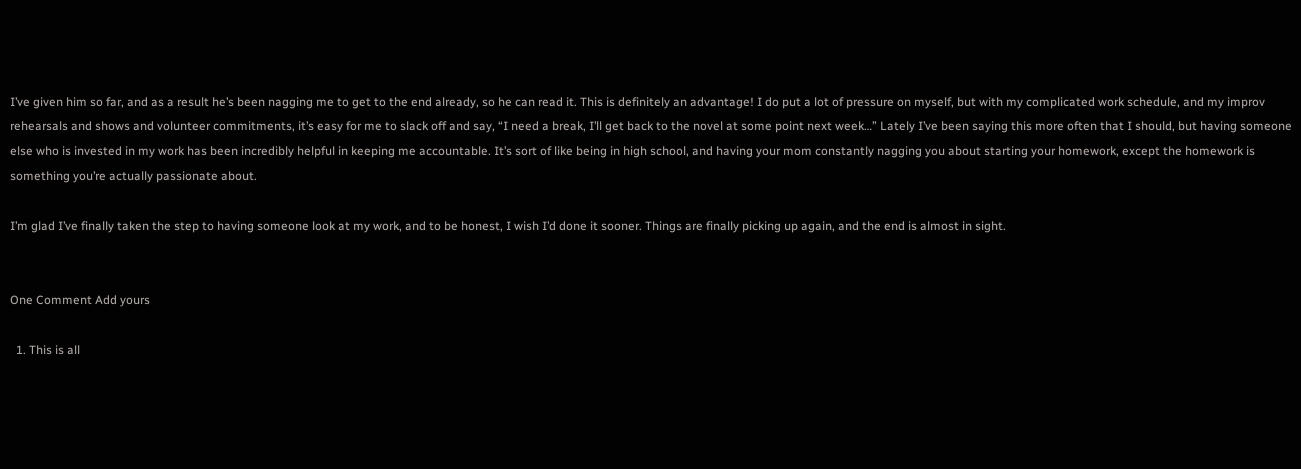I’ve given him so far, and as a result he’s been nagging me to get to the end already, so he can read it. This is definitely an advantage! I do put a lot of pressure on myself, but with my complicated work schedule, and my improv rehearsals and shows and volunteer commitments, it’s easy for me to slack off and say, “I need a break, I’ll get back to the novel at some point next week…” Lately I’ve been saying this more often that I should, but having someone else who is invested in my work has been incredibly helpful in keeping me accountable. It’s sort of like being in high school, and having your mom constantly nagging you about starting your homework, except the homework is something you’re actually passionate about.

I’m glad I’ve finally taken the step to having someone look at my work, and to be honest, I wish I’d done it sooner. Things are finally picking up again, and the end is almost in sight.


One Comment Add yours

  1. This is all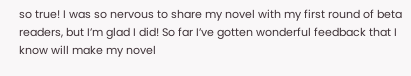so true! I was so nervous to share my novel with my first round of beta readers, but I’m glad I did! So far I’ve gotten wonderful feedback that I know will make my novel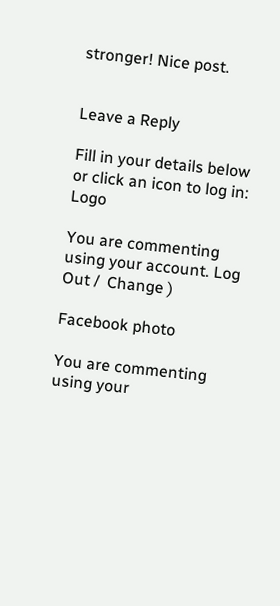stronger! Nice post.


Leave a Reply

Fill in your details below or click an icon to log in: Logo

You are commenting using your account. Log Out /  Change )

Facebook photo

You are commenting using your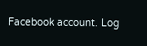Facebook account. Log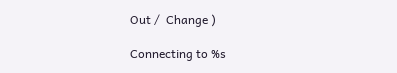Out /  Change )

Connecting to %s